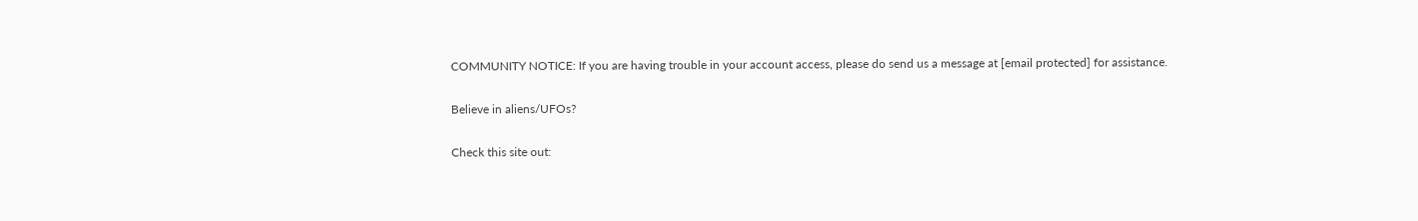COMMUNITY NOTICE: If you are having trouble in your account access, please do send us a message at [email protected] for assistance.

Believe in aliens/UFOs?

Check this site out: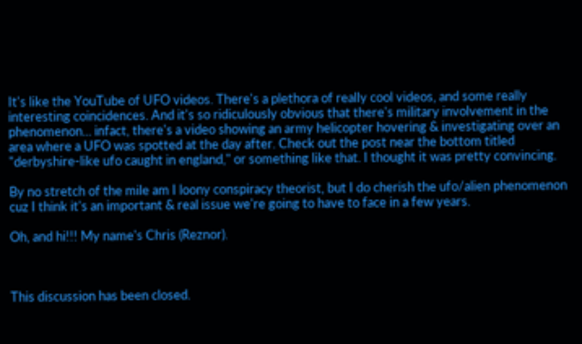It's like the YouTube of UFO videos. There's a plethora of really cool videos, and some really interesting coincidences. And it's so ridiculously obvious that there's military involvement in the phenomenon... infact, there's a video showing an army helicopter hovering & investigating over an area where a UFO was spotted at the day after. Check out the post near the bottom titled "derbyshire-like ufo caught in england," or something like that. I thought it was pretty convincing.

By no stretch of the mile am I loony conspiracy theorist, but I do cherish the ufo/alien phenomenon cuz I think it's an important & real issue we're going to have to face in a few years.

Oh, and hi!!! My name's Chris (Reznor).



This discussion has been closed.